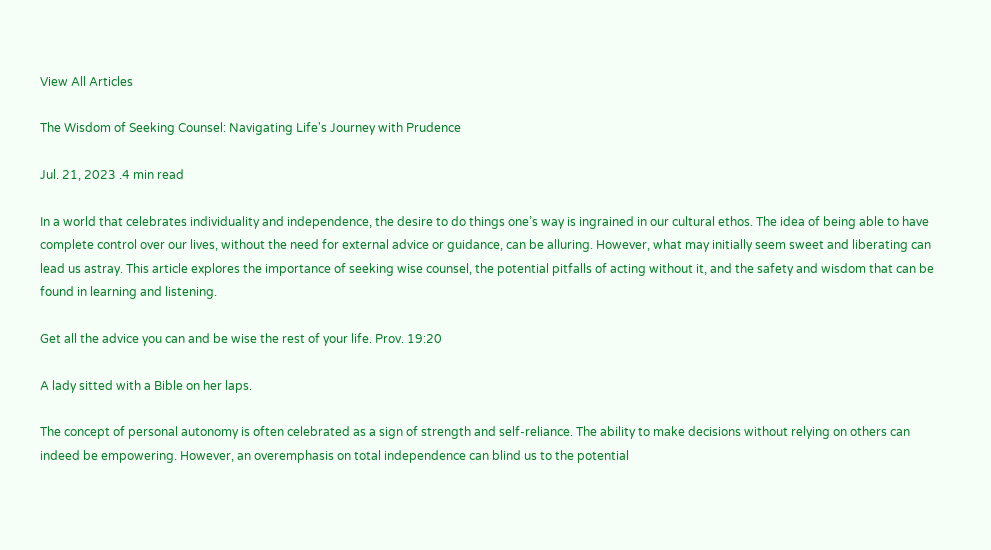View All Articles

The Wisdom of Seeking Counsel: Navigating Life's Journey with Prudence

Jul. 21, 2023 .4 min read

In a world that celebrates individuality and independence, the desire to do things one’s way is ingrained in our cultural ethos. The idea of being able to have complete control over our lives, without the need for external advice or guidance, can be alluring. However, what may initially seem sweet and liberating can lead us astray. This article explores the importance of seeking wise counsel, the potential pitfalls of acting without it, and the safety and wisdom that can be found in learning and listening.

Get all the advice you can and be wise the rest of your life. Prov. 19:20

A lady sitted with a Bible on her laps.

The concept of personal autonomy is often celebrated as a sign of strength and self-reliance. The ability to make decisions without relying on others can indeed be empowering. However, an overemphasis on total independence can blind us to the potential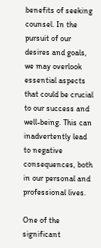benefits of seeking counsel. In the pursuit of our desires and goals, we may overlook essential aspects that could be crucial to our success and well-being. This can inadvertently lead to negative consequences, both in our personal and professional lives.

One of the significant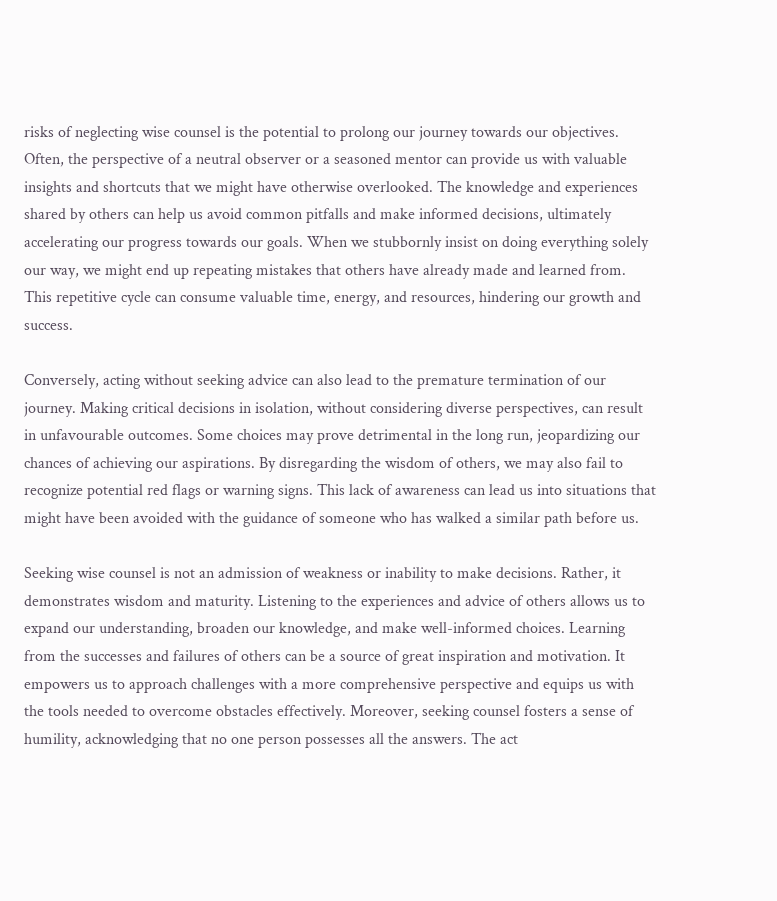risks of neglecting wise counsel is the potential to prolong our journey towards our objectives. Often, the perspective of a neutral observer or a seasoned mentor can provide us with valuable insights and shortcuts that we might have otherwise overlooked. The knowledge and experiences shared by others can help us avoid common pitfalls and make informed decisions, ultimately accelerating our progress towards our goals. When we stubbornly insist on doing everything solely our way, we might end up repeating mistakes that others have already made and learned from. This repetitive cycle can consume valuable time, energy, and resources, hindering our growth and success.

Conversely, acting without seeking advice can also lead to the premature termination of our journey. Making critical decisions in isolation, without considering diverse perspectives, can result in unfavourable outcomes. Some choices may prove detrimental in the long run, jeopardizing our chances of achieving our aspirations. By disregarding the wisdom of others, we may also fail to recognize potential red flags or warning signs. This lack of awareness can lead us into situations that might have been avoided with the guidance of someone who has walked a similar path before us.

Seeking wise counsel is not an admission of weakness or inability to make decisions. Rather, it demonstrates wisdom and maturity. Listening to the experiences and advice of others allows us to expand our understanding, broaden our knowledge, and make well-informed choices. Learning from the successes and failures of others can be a source of great inspiration and motivation. It empowers us to approach challenges with a more comprehensive perspective and equips us with the tools needed to overcome obstacles effectively. Moreover, seeking counsel fosters a sense of humility, acknowledging that no one person possesses all the answers. The act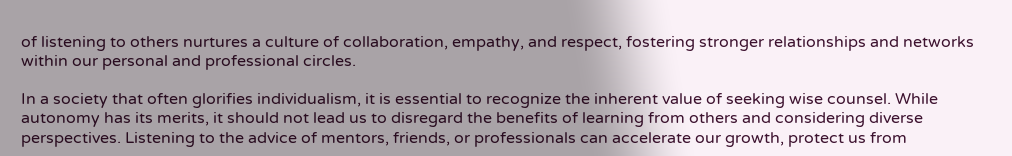of listening to others nurtures a culture of collaboration, empathy, and respect, fostering stronger relationships and networks within our personal and professional circles.

In a society that often glorifies individualism, it is essential to recognize the inherent value of seeking wise counsel. While autonomy has its merits, it should not lead us to disregard the benefits of learning from others and considering diverse perspectives. Listening to the advice of mentors, friends, or professionals can accelerate our growth, protect us from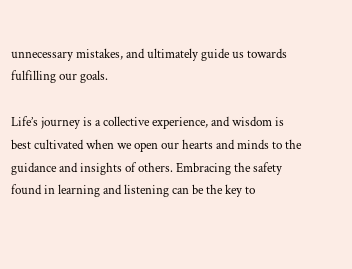unnecessary mistakes, and ultimately guide us towards fulfilling our goals.

Life’s journey is a collective experience, and wisdom is best cultivated when we open our hearts and minds to the guidance and insights of others. Embracing the safety found in learning and listening can be the key to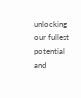unlocking our fullest potential and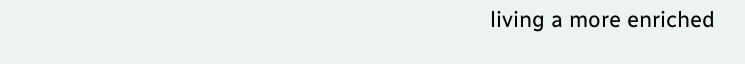living a more enriched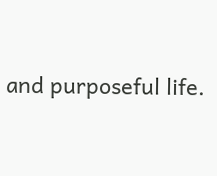and purposeful life.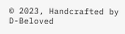© 2023, Handcrafted by D-Beloved